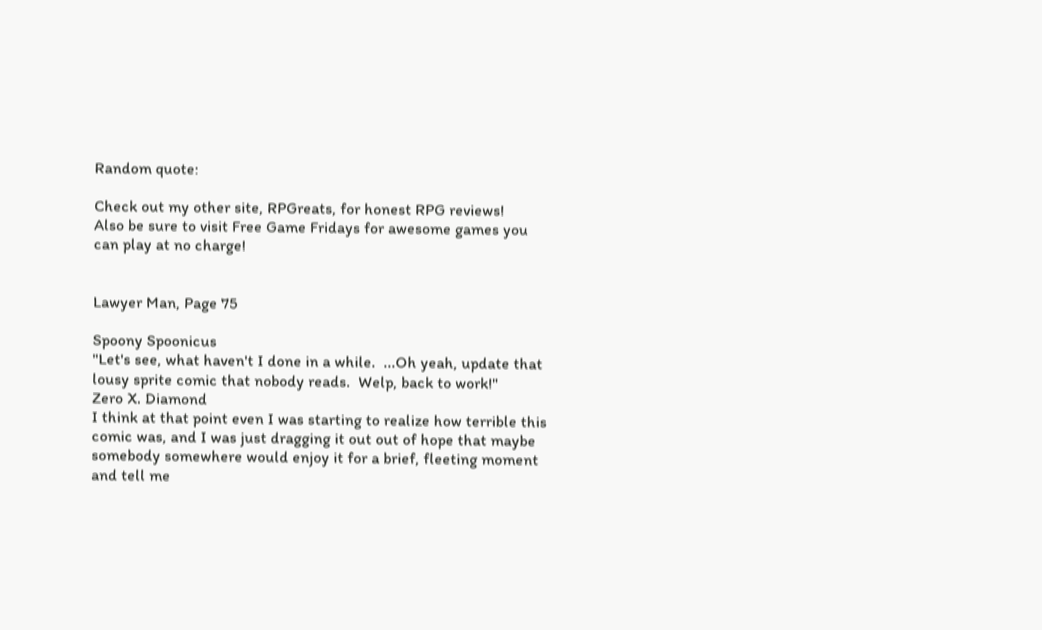Random quote:

Check out my other site, RPGreats, for honest RPG reviews!
Also be sure to visit Free Game Fridays for awesome games you can play at no charge!


Lawyer Man, Page 75

Spoony Spoonicus
"Let's see, what haven't I done in a while.  ...Oh yeah, update that lousy sprite comic that nobody reads.  Welp, back to work!"
Zero X. Diamond
I think at that point even I was starting to realize how terrible this comic was, and I was just dragging it out out of hope that maybe somebody somewhere would enjoy it for a brief, fleeting moment and tell me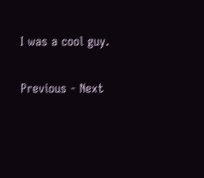I was a cool guy.

Previous - Next